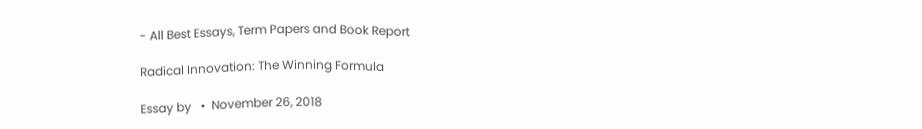- All Best Essays, Term Papers and Book Report

Radical Innovation: The Winning Formula

Essay by   •  November 26, 2018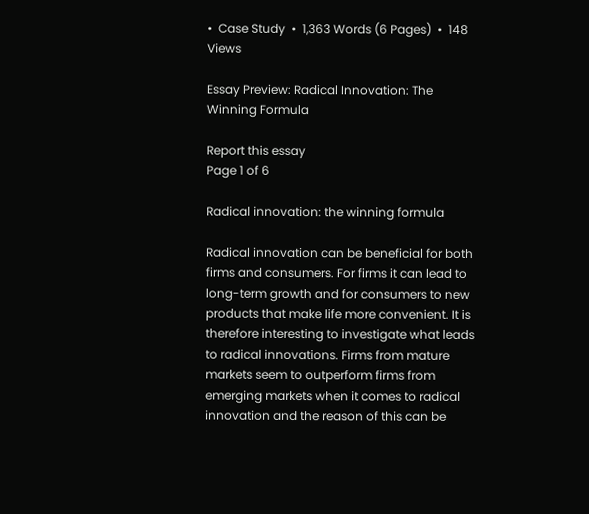•  Case Study  •  1,363 Words (6 Pages)  •  148 Views

Essay Preview: Radical Innovation: The Winning Formula

Report this essay
Page 1 of 6

Radical innovation: the winning formula

Radical innovation can be beneficial for both firms and consumers. For firms it can lead to long-term growth and for consumers to new products that make life more convenient. It is therefore interesting to investigate what leads to radical innovations. Firms from mature markets seem to outperform firms from emerging markets when it comes to radical innovation and the reason of this can be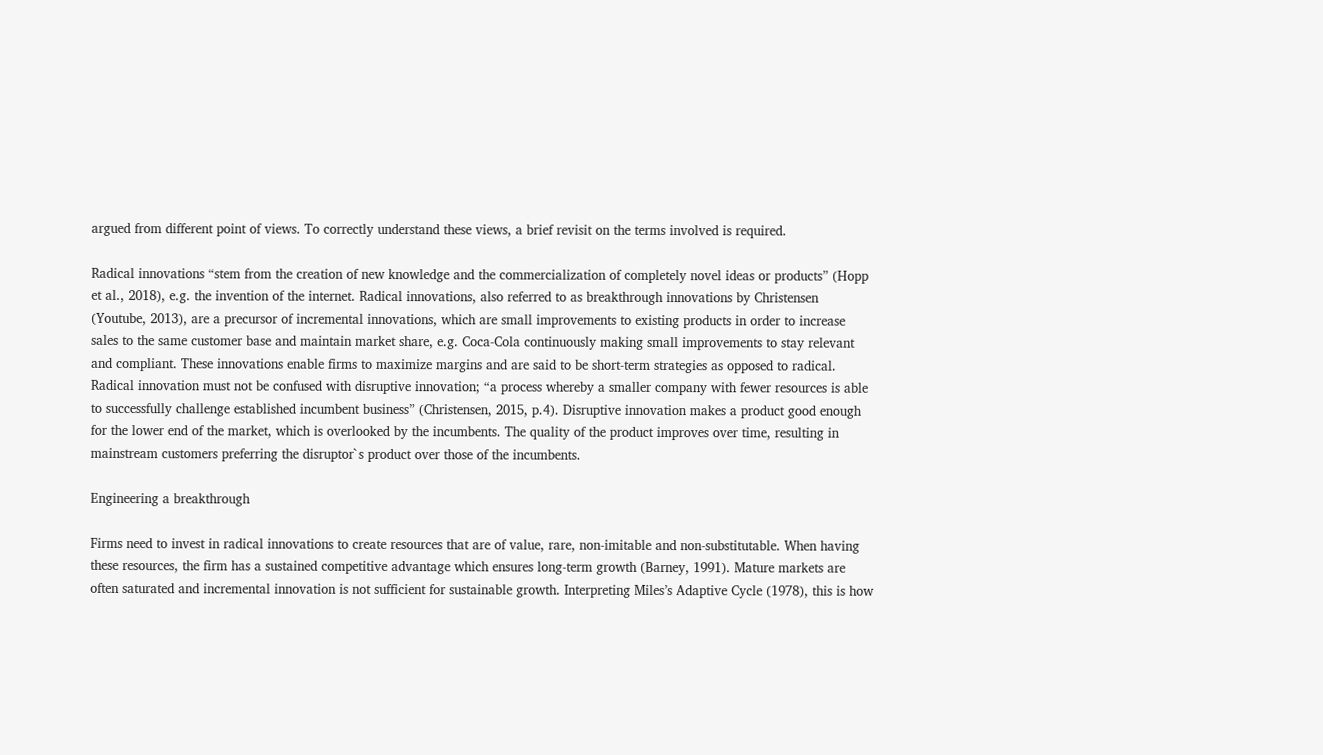argued from different point of views. To correctly understand these views, a brief revisit on the terms involved is required.

Radical innovations “stem from the creation of new knowledge and the commercialization of completely novel ideas or products” (Hopp et al., 2018), e.g. the invention of the internet. Radical innovations, also referred to as breakthrough innovations by Christensen (Youtube, 2013), are a precursor of incremental innovations, which are small improvements to existing products in order to increase sales to the same customer base and maintain market share, e.g. Coca-Cola continuously making small improvements to stay relevant and compliant. These innovations enable firms to maximize margins and are said to be short-term strategies as opposed to radical.  Radical innovation must not be confused with disruptive innovation; “a process whereby a smaller company with fewer resources is able to successfully challenge established incumbent business” (Christensen, 2015, p.4). Disruptive innovation makes a product good enough for the lower end of the market, which is overlooked by the incumbents. The quality of the product improves over time, resulting in mainstream customers preferring the disruptor`s product over those of the incumbents.

Engineering a breakthrough

Firms need to invest in radical innovations to create resources that are of value, rare, non-imitable and non-substitutable. When having these resources, the firm has a sustained competitive advantage which ensures long-term growth (Barney, 1991). Mature markets are often saturated and incremental innovation is not sufficient for sustainable growth. Interpreting Miles’s Adaptive Cycle (1978), this is how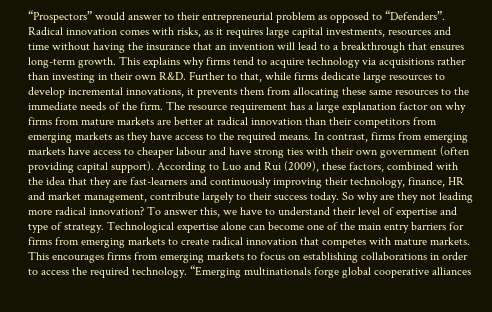“Prospectors” would answer to their entrepreneurial problem as opposed to “Defenders”. Radical innovation comes with risks, as it requires large capital investments, resources and time without having the insurance that an invention will lead to a breakthrough that ensures long-term growth. This explains why firms tend to acquire technology via acquisitions rather than investing in their own R&D. Further to that, while firms dedicate large resources to develop incremental innovations, it prevents them from allocating these same resources to the immediate needs of the firm. The resource requirement has a large explanation factor on why firms from mature markets are better at radical innovation than their competitors from emerging markets as they have access to the required means. In contrast, firms from emerging markets have access to cheaper labour and have strong ties with their own government (often providing capital support). According to Luo and Rui (2009), these factors, combined with the idea that they are fast-learners and continuously improving their technology, finance, HR and market management, contribute largely to their success today. So why are they not leading more radical innovation? To answer this, we have to understand their level of expertise and type of strategy. Technological expertise alone can become one of the main entry barriers for firms from emerging markets to create radical innovation that competes with mature markets.  This encourages firms from emerging markets to focus on establishing collaborations in order to access the required technology. “Emerging multinationals forge global cooperative alliances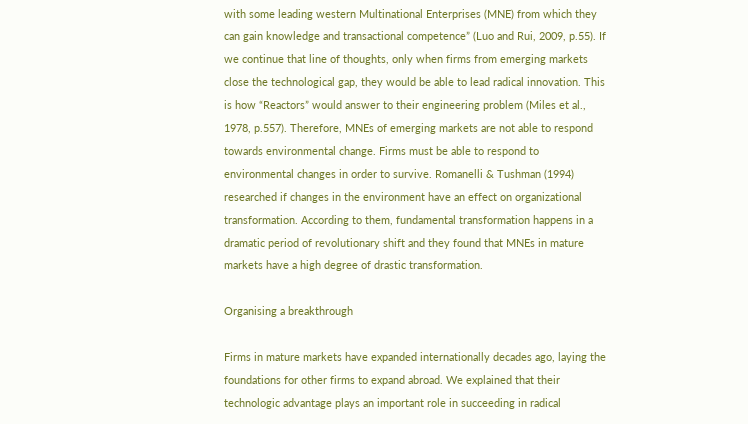with some leading western Multinational Enterprises (MNE) from which they can gain knowledge and transactional competence” (Luo and Rui, 2009, p.55). If we continue that line of thoughts, only when firms from emerging markets close the technological gap, they would be able to lead radical innovation. This is how “Reactors” would answer to their engineering problem (Miles et al., 1978, p.557). Therefore, MNEs of emerging markets are not able to respond towards environmental change. Firms must be able to respond to environmental changes in order to survive. Romanelli & Tushman (1994) researched if changes in the environment have an effect on organizational transformation. According to them, fundamental transformation happens in a dramatic period of revolutionary shift and they found that MNEs in mature markets have a high degree of drastic transformation.

Organising a breakthrough

Firms in mature markets have expanded internationally decades ago, laying the foundations for other firms to expand abroad. We explained that their technologic advantage plays an important role in succeeding in radical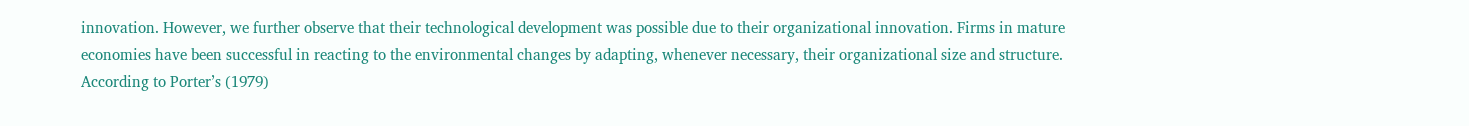innovation. However, we further observe that their technological development was possible due to their organizational innovation. Firms in mature economies have been successful in reacting to the environmental changes by adapting, whenever necessary, their organizational size and structure.  According to Porter’s (1979)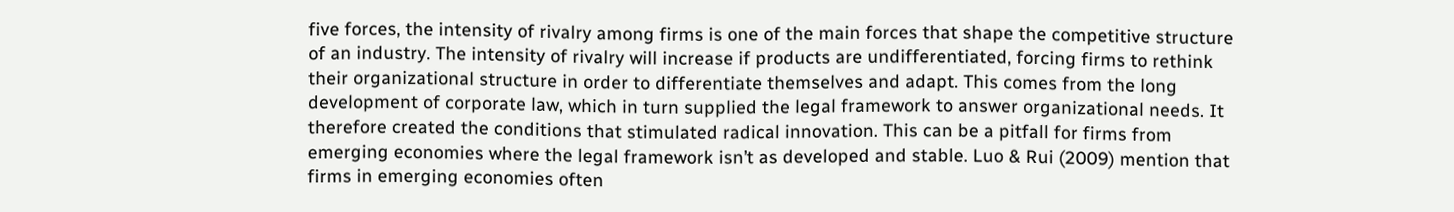five forces, the intensity of rivalry among firms is one of the main forces that shape the competitive structure of an industry. The intensity of rivalry will increase if products are undifferentiated, forcing firms to rethink their organizational structure in order to differentiate themselves and adapt. This comes from the long development of corporate law, which in turn supplied the legal framework to answer organizational needs. It therefore created the conditions that stimulated radical innovation. This can be a pitfall for firms from emerging economies where the legal framework isn’t as developed and stable. Luo & Rui (2009) mention that firms in emerging economies often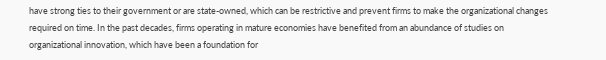have strong ties to their government or are state-owned, which can be restrictive and prevent firms to make the organizational changes required on time. In the past decades, firms operating in mature economies have benefited from an abundance of studies on organizational innovation, which have been a foundation for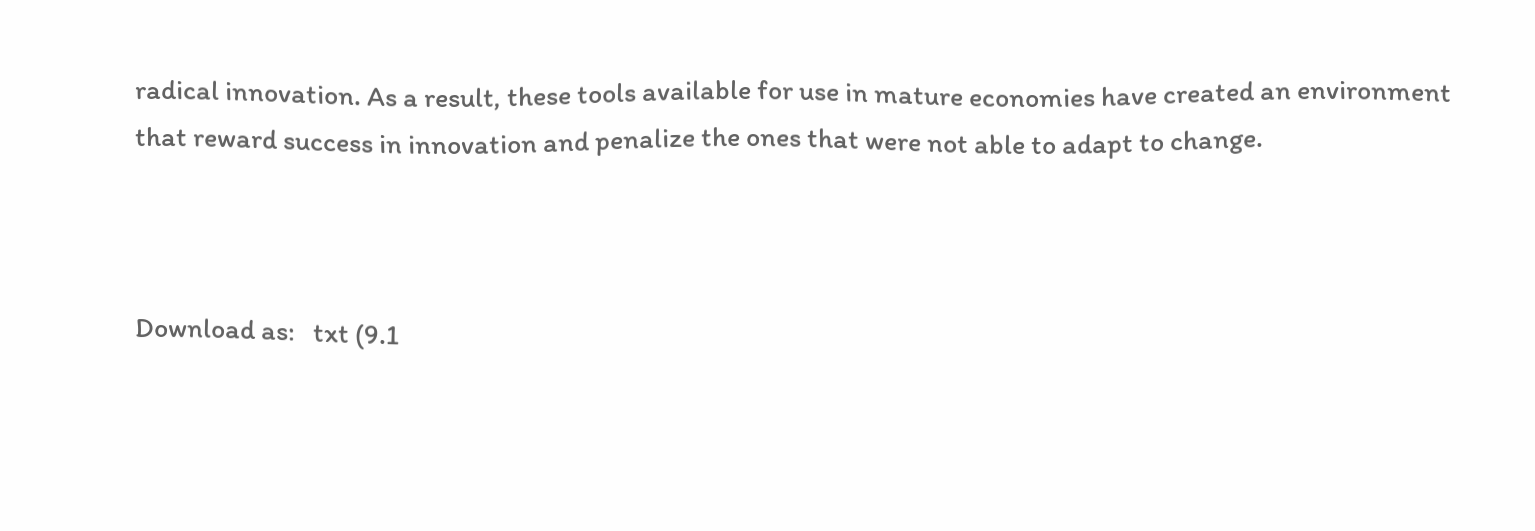radical innovation. As a result, these tools available for use in mature economies have created an environment that reward success in innovation and penalize the ones that were not able to adapt to change.



Download as:   txt (9.1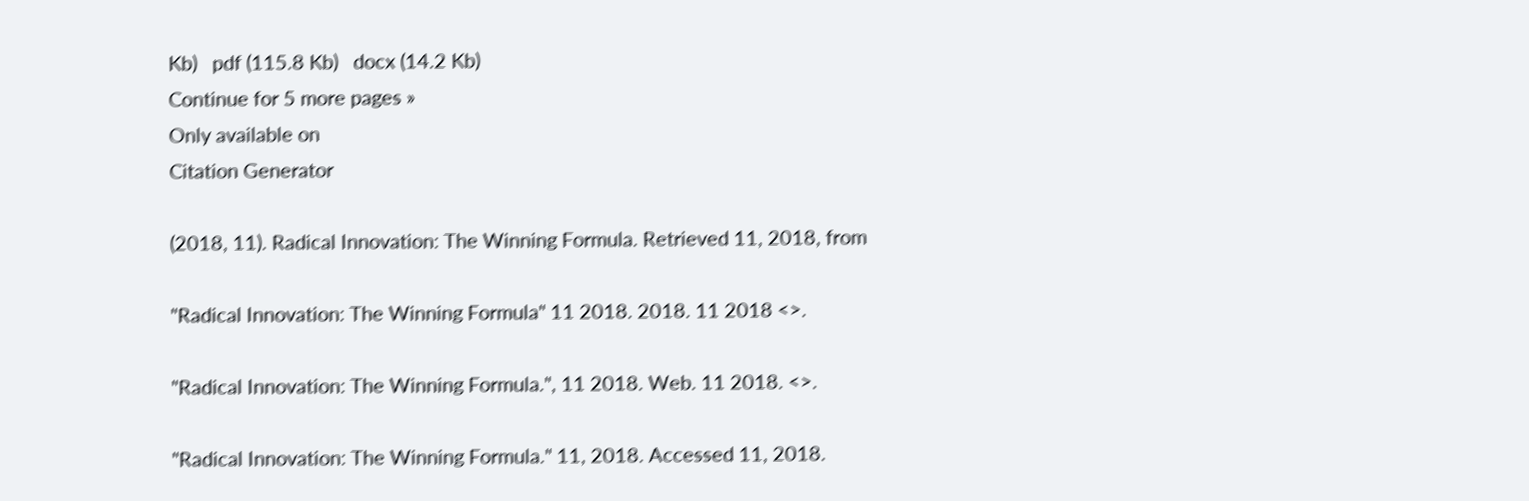Kb)   pdf (115.8 Kb)   docx (14.2 Kb)
Continue for 5 more pages »
Only available on
Citation Generator

(2018, 11). Radical Innovation: The Winning Formula. Retrieved 11, 2018, from

"Radical Innovation: The Winning Formula" 11 2018. 2018. 11 2018 <>.

"Radical Innovation: The Winning Formula.", 11 2018. Web. 11 2018. <>.

"Radical Innovation: The Winning Formula." 11, 2018. Accessed 11, 2018.